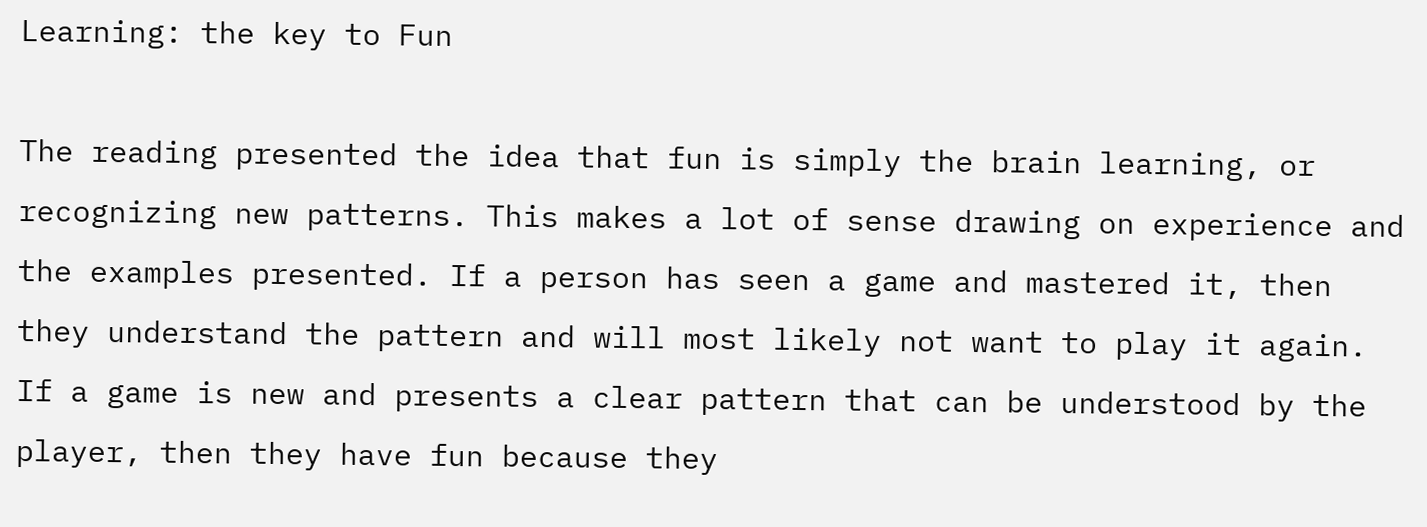Learning: the key to Fun

The reading presented the idea that fun is simply the brain learning, or recognizing new patterns. This makes a lot of sense drawing on experience and the examples presented. If a person has seen a game and mastered it, then they understand the pattern and will most likely not want to play it again. If a game is new and presents a clear pattern that can be understood by the player, then they have fun because they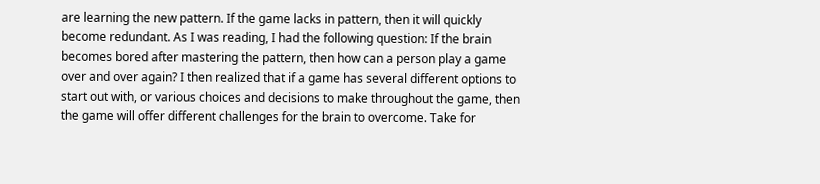are learning the new pattern. If the game lacks in pattern, then it will quickly become redundant. As I was reading, I had the following question: If the brain becomes bored after mastering the pattern, then how can a person play a game over and over again? I then realized that if a game has several different options to start out with, or various choices and decisions to make throughout the game, then the game will offer different challenges for the brain to overcome. Take for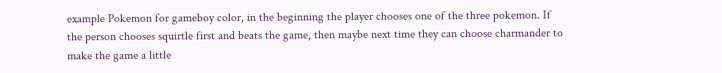example Pokemon for gameboy color, in the beginning the player chooses one of the three pokemon. If the person chooses squirtle first and beats the game, then maybe next time they can choose charmander to make the game a little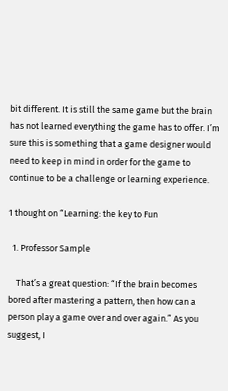bit different. It is still the same game but the brain has not learned everything the game has to offer. I’m sure this is something that a game designer would need to keep in mind in order for the game to continue to be a challenge or learning experience.

1 thought on “Learning: the key to Fun

  1. Professor Sample

    That’s a great question: “If the brain becomes bored after mastering a pattern, then how can a person play a game over and over again.” As you suggest, I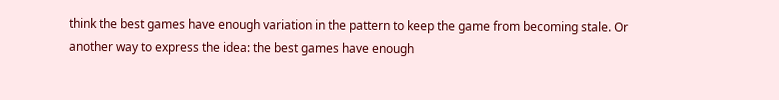think the best games have enough variation in the pattern to keep the game from becoming stale. Or another way to express the idea: the best games have enough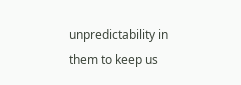unpredictability in them to keep us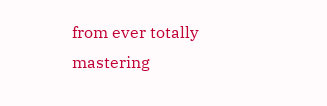from ever totally mastering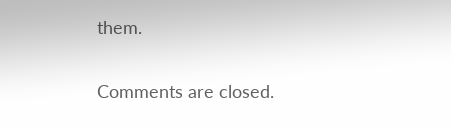them.

Comments are closed.